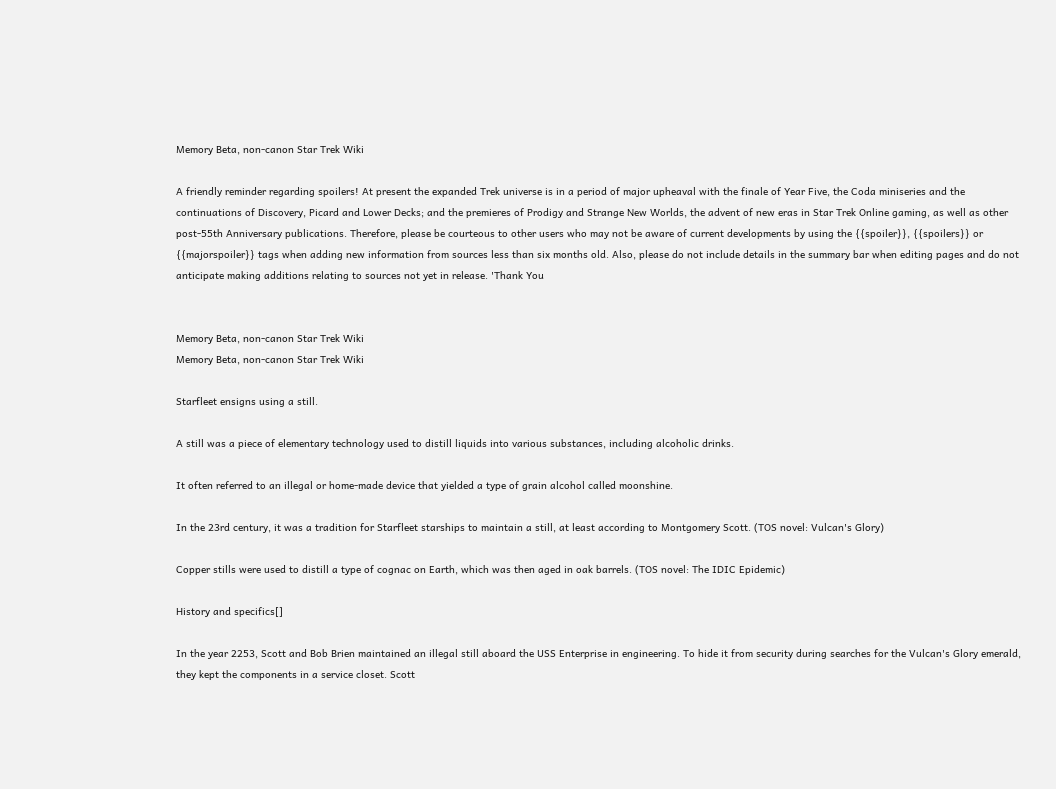Memory Beta, non-canon Star Trek Wiki

A friendly reminder regarding spoilers! At present the expanded Trek universe is in a period of major upheaval with the finale of Year Five, the Coda miniseries and the continuations of Discovery, Picard and Lower Decks; and the premieres of Prodigy and Strange New Worlds, the advent of new eras in Star Trek Online gaming, as well as other post-55th Anniversary publications. Therefore, please be courteous to other users who may not be aware of current developments by using the {{spoiler}}, {{spoilers}} or {{majorspoiler}} tags when adding new information from sources less than six months old. Also, please do not include details in the summary bar when editing pages and do not anticipate making additions relating to sources not yet in release. 'Thank You


Memory Beta, non-canon Star Trek Wiki
Memory Beta, non-canon Star Trek Wiki

Starfleet ensigns using a still.

A still was a piece of elementary technology used to distill liquids into various substances, including alcoholic drinks.

It often referred to an illegal or home-made device that yielded a type of grain alcohol called moonshine.

In the 23rd century, it was a tradition for Starfleet starships to maintain a still, at least according to Montgomery Scott. (TOS novel: Vulcan's Glory)

Copper stills were used to distill a type of cognac on Earth, which was then aged in oak barrels. (TOS novel: The IDIC Epidemic)

History and specifics[]

In the year 2253, Scott and Bob Brien maintained an illegal still aboard the USS Enterprise in engineering. To hide it from security during searches for the Vulcan's Glory emerald, they kept the components in a service closet. Scott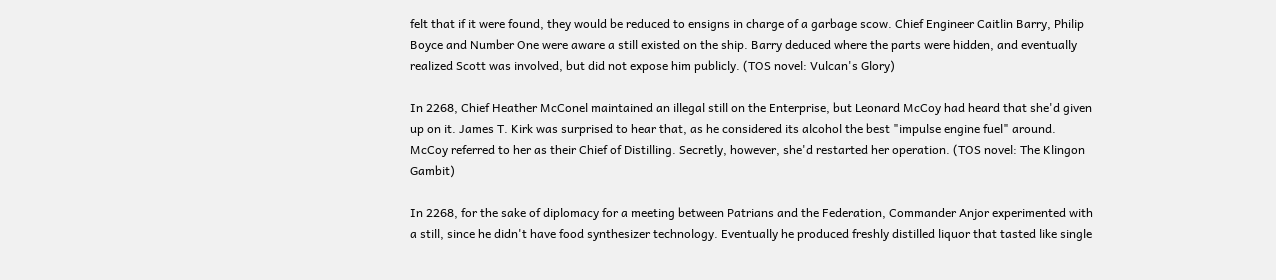felt that if it were found, they would be reduced to ensigns in charge of a garbage scow. Chief Engineer Caitlin Barry, Philip Boyce and Number One were aware a still existed on the ship. Barry deduced where the parts were hidden, and eventually realized Scott was involved, but did not expose him publicly. (TOS novel: Vulcan's Glory)

In 2268, Chief Heather McConel maintained an illegal still on the Enterprise, but Leonard McCoy had heard that she'd given up on it. James T. Kirk was surprised to hear that, as he considered its alcohol the best "impulse engine fuel" around. McCoy referred to her as their Chief of Distilling. Secretly, however, she'd restarted her operation. (TOS novel: The Klingon Gambit)

In 2268, for the sake of diplomacy for a meeting between Patrians and the Federation, Commander Anjor experimented with a still, since he didn't have food synthesizer technology. Eventually he produced freshly distilled liquor that tasted like single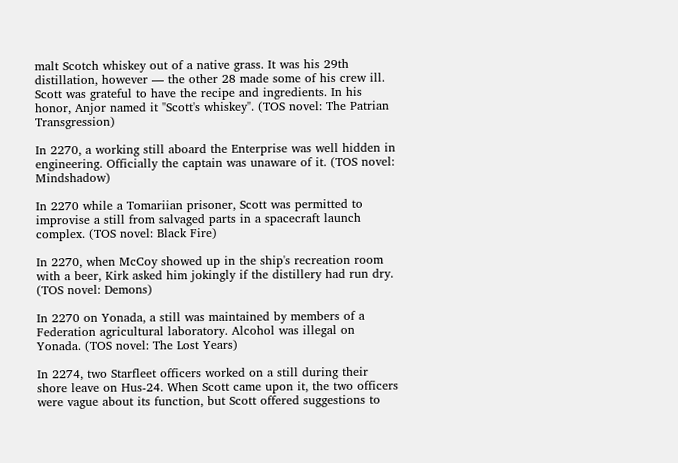malt Scotch whiskey out of a native grass. It was his 29th distillation, however — the other 28 made some of his crew ill. Scott was grateful to have the recipe and ingredients. In his honor, Anjor named it "Scott's whiskey". (TOS novel: The Patrian Transgression)

In 2270, a working still aboard the Enterprise was well hidden in engineering. Officially the captain was unaware of it. (TOS novel: Mindshadow)

In 2270 while a Tomariian prisoner, Scott was permitted to improvise a still from salvaged parts in a spacecraft launch complex. (TOS novel: Black Fire)

In 2270, when McCoy showed up in the ship's recreation room with a beer, Kirk asked him jokingly if the distillery had run dry. (TOS novel: Demons)

In 2270 on Yonada, a still was maintained by members of a Federation agricultural laboratory. Alcohol was illegal on Yonada. (TOS novel: The Lost Years)

In 2274, two Starfleet officers worked on a still during their shore leave on Hus-24. When Scott came upon it, the two officers were vague about its function, but Scott offered suggestions to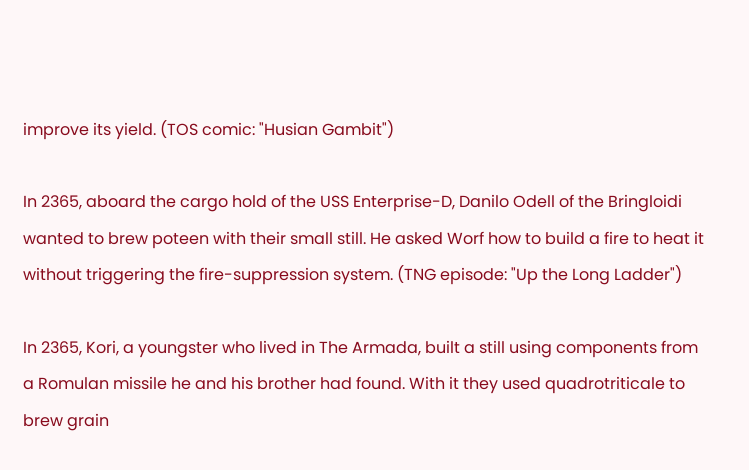improve its yield. (TOS comic: "Husian Gambit")

In 2365, aboard the cargo hold of the USS Enterprise-D, Danilo Odell of the Bringloidi wanted to brew poteen with their small still. He asked Worf how to build a fire to heat it without triggering the fire-suppression system. (TNG episode: "Up the Long Ladder")

In 2365, Kori, a youngster who lived in The Armada, built a still using components from a Romulan missile he and his brother had found. With it they used quadrotriticale to brew grain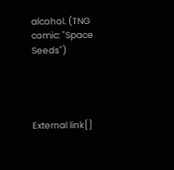alcohol. (TNG comic: "Space Seeds")




External link[]